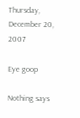Thursday, December 20, 2007

Eye goop

Nothing says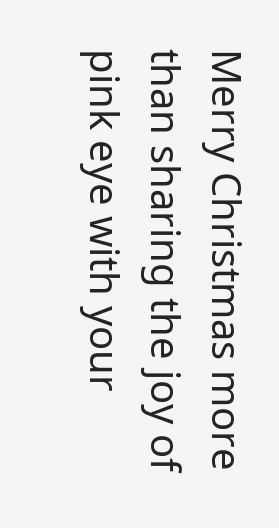Merry Christmas more than sharing the joy of pink eye with your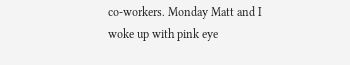co-workers. Monday Matt and I woke up with pink eye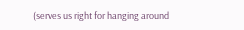(serves us right for hanging around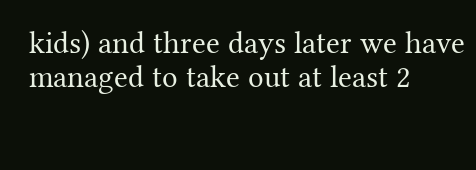kids) and three days later we have managed to take out at least 2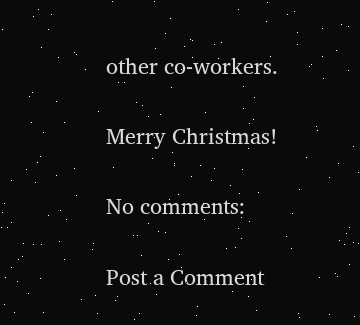other co-workers.

Merry Christmas!

No comments:

Post a Comment